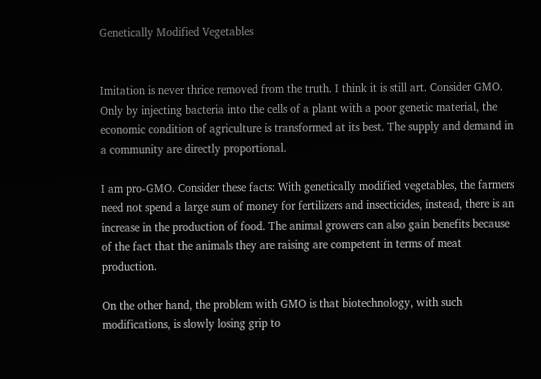Genetically Modified Vegetables


Imitation is never thrice removed from the truth. I think it is still art. Consider GMO. Only by injecting bacteria into the cells of a plant with a poor genetic material, the economic condition of agriculture is transformed at its best. The supply and demand in a community are directly proportional.

I am pro-GMO. Consider these facts: With genetically modified vegetables, the farmers need not spend a large sum of money for fertilizers and insecticides, instead, there is an increase in the production of food. The animal growers can also gain benefits because of the fact that the animals they are raising are competent in terms of meat production.

On the other hand, the problem with GMO is that biotechnology, with such modifications, is slowly losing grip to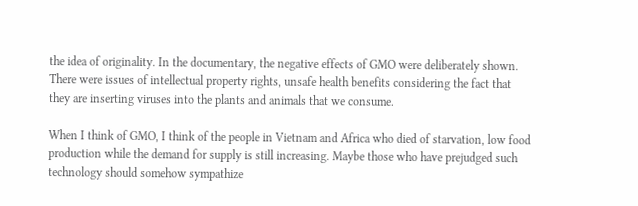the idea of originality. In the documentary, the negative effects of GMO were deliberately shown. There were issues of intellectual property rights, unsafe health benefits considering the fact that they are inserting viruses into the plants and animals that we consume.

When I think of GMO, I think of the people in Vietnam and Africa who died of starvation, low food production while the demand for supply is still increasing. Maybe those who have prejudged such technology should somehow sympathize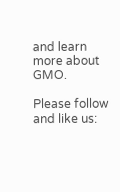and learn more about GMO.

Please follow and like us: